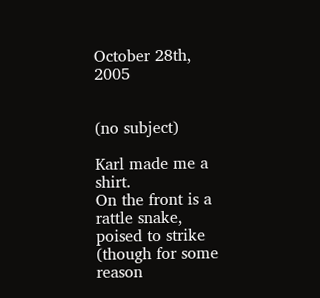October 28th, 2005


(no subject)

Karl made me a shirt.
On the front is a rattle snake, poised to strike (though for some reason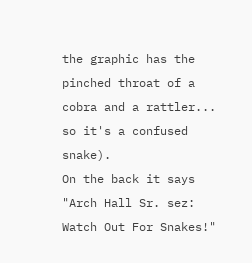the graphic has the pinched throat of a cobra and a rattler... so it's a confused snake).
On the back it says "Arch Hall Sr. sez: Watch Out For Snakes!"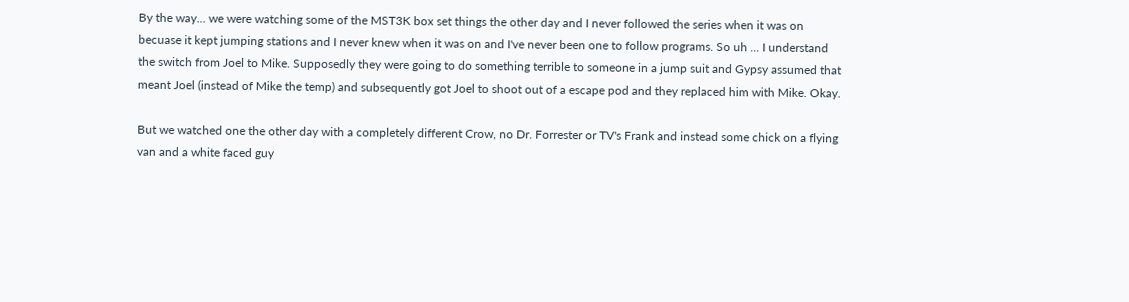By the way... we were watching some of the MST3K box set things the other day and I never followed the series when it was on becuase it kept jumping stations and I never knew when it was on and I've never been one to follow programs. So uh ... I understand the switch from Joel to Mike. Supposedly they were going to do something terrible to someone in a jump suit and Gypsy assumed that meant Joel (instead of Mike the temp) and subsequently got Joel to shoot out of a escape pod and they replaced him with Mike. Okay.

But we watched one the other day with a completely different Crow, no Dr. Forrester or TV's Frank and instead some chick on a flying van and a white faced guy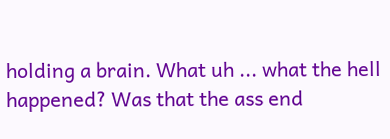holding a brain. What uh ... what the hell happened? Was that the ass end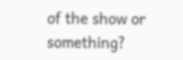of the show or something?